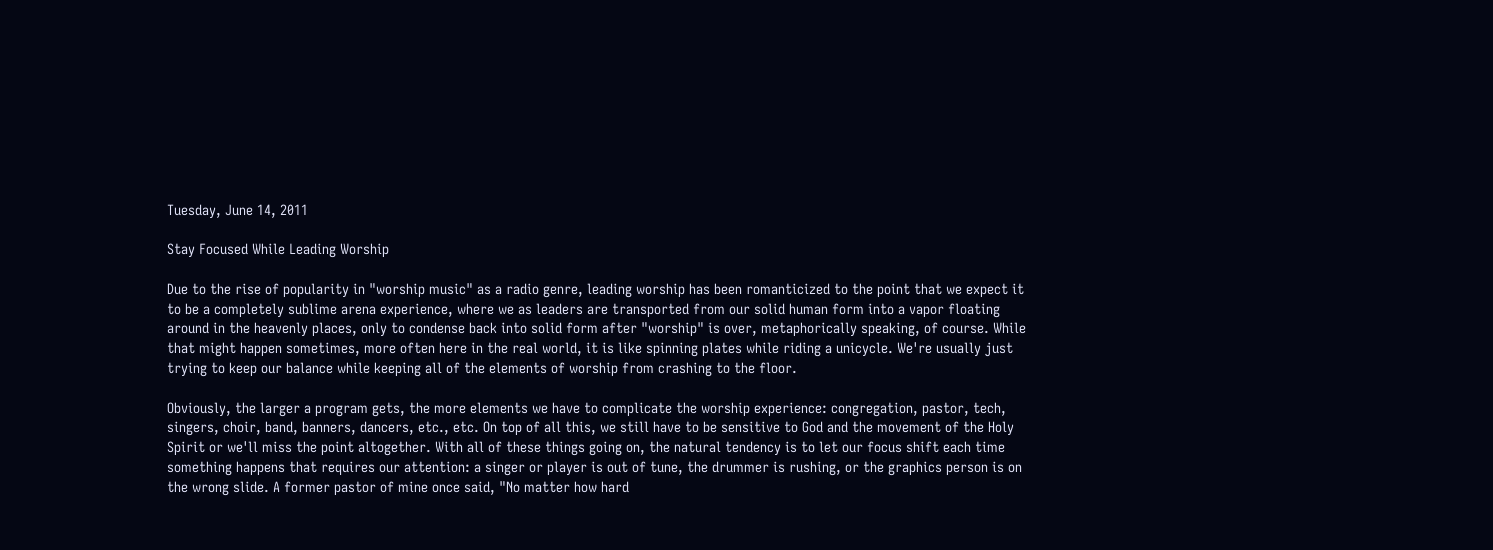Tuesday, June 14, 2011

Stay Focused While Leading Worship

Due to the rise of popularity in "worship music" as a radio genre, leading worship has been romanticized to the point that we expect it to be a completely sublime arena experience, where we as leaders are transported from our solid human form into a vapor floating around in the heavenly places, only to condense back into solid form after "worship" is over, metaphorically speaking, of course. While that might happen sometimes, more often here in the real world, it is like spinning plates while riding a unicycle. We're usually just trying to keep our balance while keeping all of the elements of worship from crashing to the floor.

Obviously, the larger a program gets, the more elements we have to complicate the worship experience: congregation, pastor, tech, singers, choir, band, banners, dancers, etc., etc. On top of all this, we still have to be sensitive to God and the movement of the Holy Spirit or we'll miss the point altogether. With all of these things going on, the natural tendency is to let our focus shift each time something happens that requires our attention: a singer or player is out of tune, the drummer is rushing, or the graphics person is on the wrong slide. A former pastor of mine once said, "No matter how hard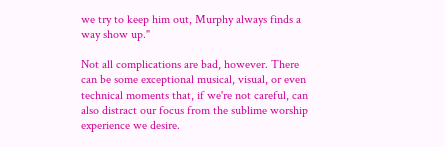we try to keep him out, Murphy always finds a way show up."

Not all complications are bad, however. There can be some exceptional musical, visual, or even technical moments that, if we're not careful, can also distract our focus from the sublime worship experience we desire.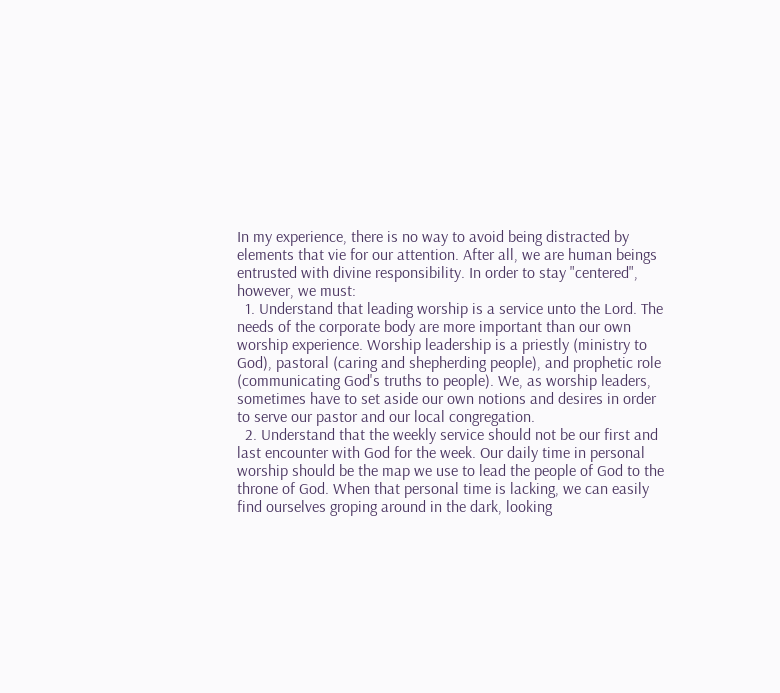In my experience, there is no way to avoid being distracted by elements that vie for our attention. After all, we are human beings entrusted with divine responsibility. In order to stay "centered", however, we must:
  1. Understand that leading worship is a service unto the Lord. The needs of the corporate body are more important than our own worship experience. Worship leadership is a priestly (ministry to God), pastoral (caring and shepherding people), and prophetic role (communicating God's truths to people). We, as worship leaders, sometimes have to set aside our own notions and desires in order to serve our pastor and our local congregation.
  2. Understand that the weekly service should not be our first and last encounter with God for the week. Our daily time in personal worship should be the map we use to lead the people of God to the throne of God. When that personal time is lacking, we can easily find ourselves groping around in the dark, looking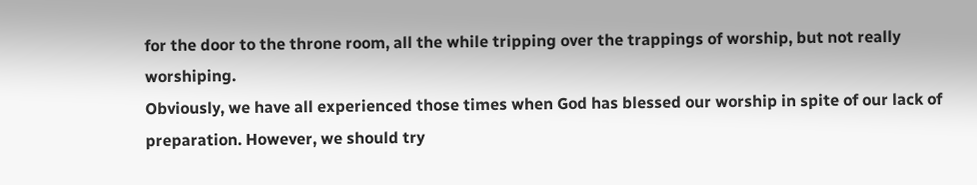for the door to the throne room, all the while tripping over the trappings of worship, but not really worshiping.
Obviously, we have all experienced those times when God has blessed our worship in spite of our lack of preparation. However, we should try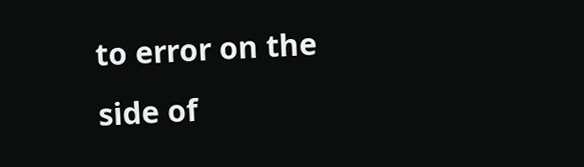to error on the side of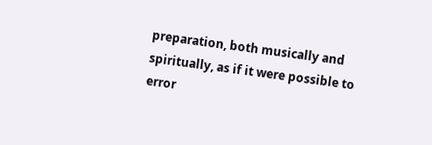preparation, both musically and spiritually, as if it were possible to error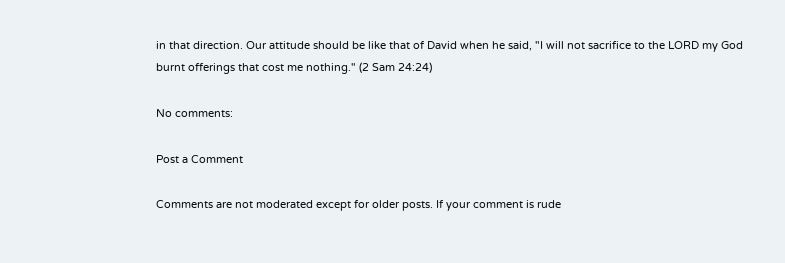in that direction. Our attitude should be like that of David when he said, "I will not sacrifice to the LORD my God burnt offerings that cost me nothing." (2 Sam 24:24)

No comments:

Post a Comment

Comments are not moderated except for older posts. If your comment is rude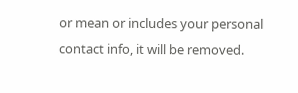or mean or includes your personal contact info, it will be removed.